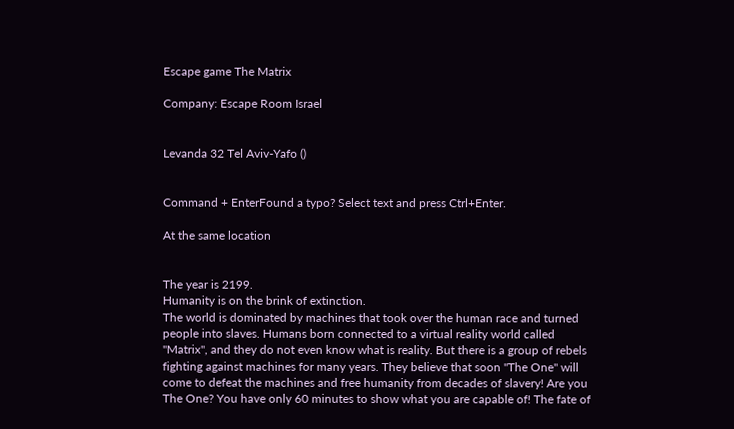Escape game The Matrix

Company: Escape Room Israel


Levanda 32 Tel Aviv-Yafo ()


Command + EnterFound a typo? Select text and press Ctrl+Enter.

At the same location


The year is 2199.
Humanity is on the brink of extinction.
The world is dominated by machines that took over the human race and turned people into slaves. Humans born connected to a virtual reality world called "Matrix", and they do not even know what is reality. But there is a group of rebels fighting against machines for many years. They believe that soon "The One" will come to defeat the machines and free humanity from decades of slavery! Are you The One? You have only 60 minutes to show what you are capable of! The fate of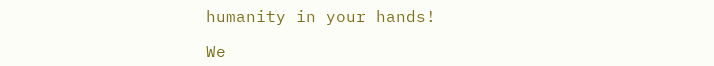humanity in your hands!

We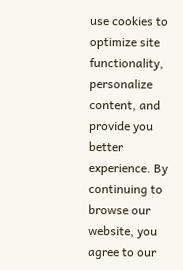use cookies to optimize site functionality, personalize content, and provide you better experience. By continuing to browse our website, you agree to our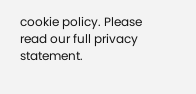cookie policy. Please read our full privacy statement.